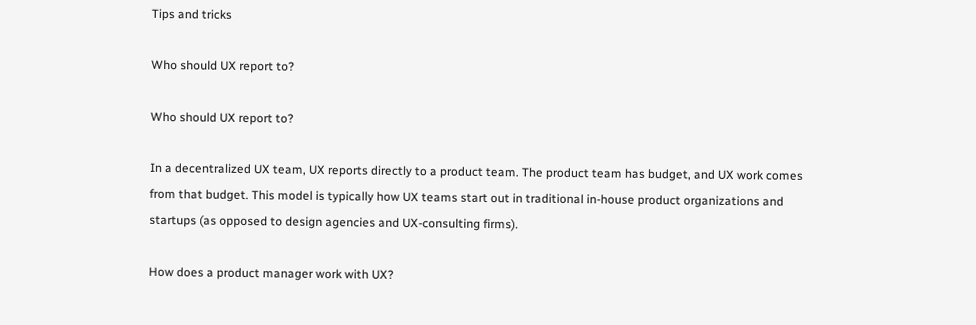Tips and tricks

Who should UX report to?

Who should UX report to?

In a decentralized UX team, UX reports directly to a product team. The product team has budget, and UX work comes from that budget. This model is typically how UX teams start out in traditional in-house product organizations and startups (as opposed to design agencies and UX-consulting firms).

How does a product manager work with UX?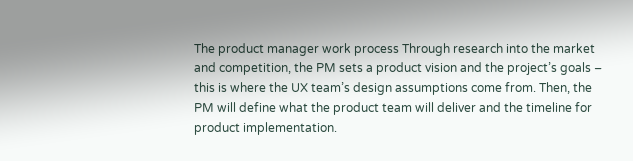The product manager work process Through research into the market and competition, the PM sets a product vision and the project’s goals – this is where the UX team’s design assumptions come from. Then, the PM will define what the product team will deliver and the timeline for product implementation.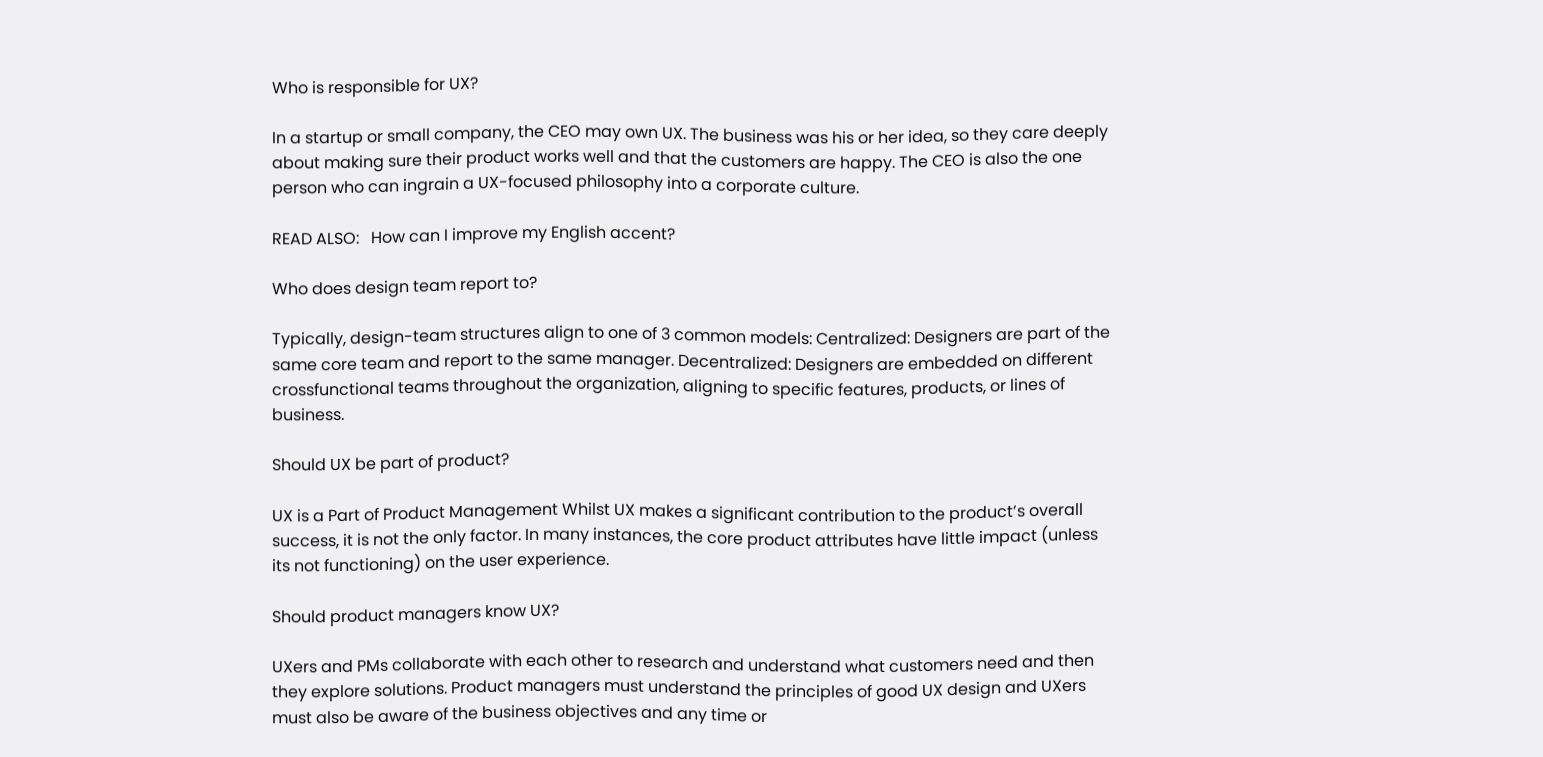Who is responsible for UX?

In a startup or small company, the CEO may own UX. The business was his or her idea, so they care deeply about making sure their product works well and that the customers are happy. The CEO is also the one person who can ingrain a UX-focused philosophy into a corporate culture.

READ ALSO:   How can I improve my English accent?

Who does design team report to?

Typically, design-team structures align to one of 3 common models: Centralized: Designers are part of the same core team and report to the same manager. Decentralized: Designers are embedded on different crossfunctional teams throughout the organization, aligning to specific features, products, or lines of business.

Should UX be part of product?

UX is a Part of Product Management Whilst UX makes a significant contribution to the product’s overall success, it is not the only factor. In many instances, the core product attributes have little impact (unless its not functioning) on the user experience.

Should product managers know UX?

UXers and PMs collaborate with each other to research and understand what customers need and then they explore solutions. Product managers must understand the principles of good UX design and UXers must also be aware of the business objectives and any time or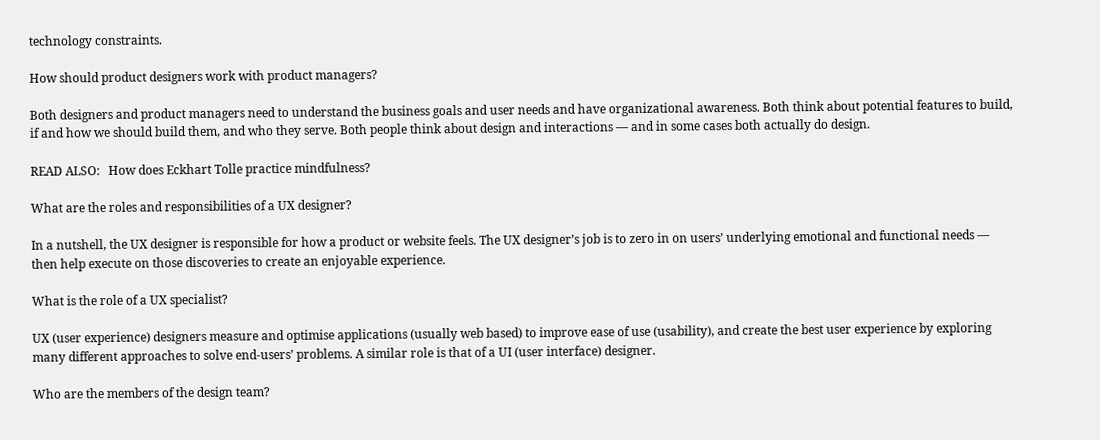technology constraints.

How should product designers work with product managers?

Both designers and product managers need to understand the business goals and user needs and have organizational awareness. Both think about potential features to build, if and how we should build them, and who they serve. Both people think about design and interactions — and in some cases both actually do design.

READ ALSO:   How does Eckhart Tolle practice mindfulness?

What are the roles and responsibilities of a UX designer?

In a nutshell, the UX designer is responsible for how a product or website feels. The UX designer’s job is to zero in on users’ underlying emotional and functional needs — then help execute on those discoveries to create an enjoyable experience.

What is the role of a UX specialist?

UX (user experience) designers measure and optimise applications (usually web based) to improve ease of use (usability), and create the best user experience by exploring many different approaches to solve end-users’ problems. A similar role is that of a UI (user interface) designer.

Who are the members of the design team?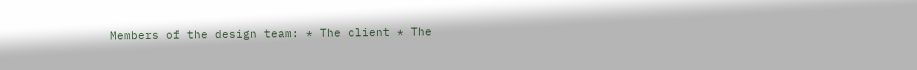Members of the design team: * The client * The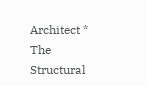Architect * The Structural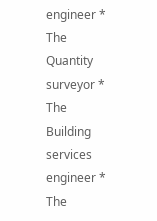engineer * The Quantity surveyor * The Building services engineer * The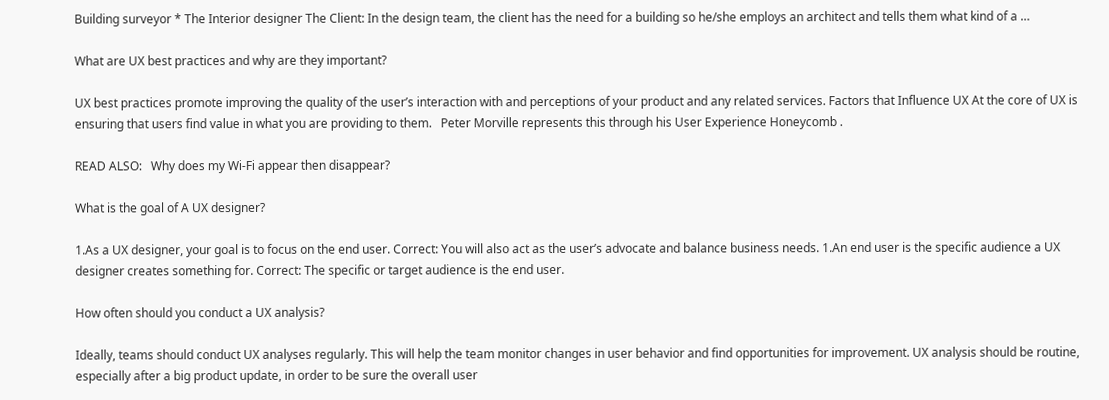Building surveyor * The Interior designer The Client: In the design team, the client has the need for a building so he/she employs an architect and tells them what kind of a …

What are UX best practices and why are they important?

UX best practices promote improving the quality of the user’s interaction with and perceptions of your product and any related services. Factors that Influence UX At the core of UX is ensuring that users find value in what you are providing to them.   Peter Morville represents this through his User Experience Honeycomb .

READ ALSO:   Why does my Wi-Fi appear then disappear?

What is the goal of A UX designer?

1.As a UX designer, your goal is to focus on the end user. Correct: You will also act as the user’s advocate and balance business needs. 1.An end user is the specific audience a UX designer creates something for. Correct: The specific or target audience is the end user.

How often should you conduct a UX analysis?

Ideally, teams should conduct UX analyses regularly. This will help the team monitor changes in user behavior and find opportunities for improvement. UX analysis should be routine, especially after a big product update, in order to be sure the overall user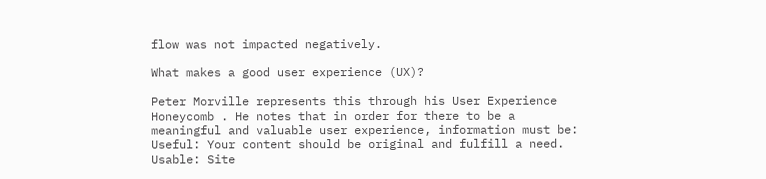flow was not impacted negatively.

What makes a good user experience (UX)?

Peter Morville represents this through his User Experience Honeycomb . He notes that in order for there to be a meaningful and valuable user experience, information must be: Useful: Your content should be original and fulfill a need. Usable: Site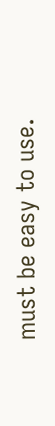must be easy to use.